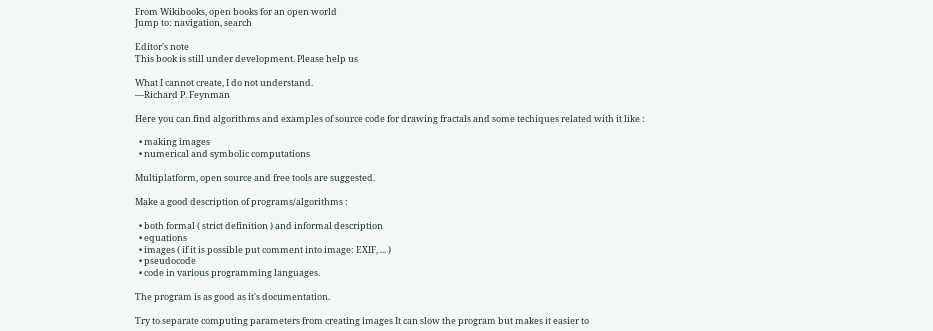From Wikibooks, open books for an open world
Jump to: navigation, search

Editor's note
This book is still under development. Please help us

What I cannot create, I do not understand.
—Richard P. Feynman

Here you can find algorithms and examples of source code for drawing fractals and some techiques related with it like :

  • making images
  • numerical and symbolic computations

Multiplatform, open source and free tools are suggested.

Make a good description of programs/algorithms :

  • both formal ( strict definition ) and informal description
  • equations
  • images ( if it is possible put comment into image: EXIF, ... )
  • pseudocode
  • code in various programming languages.

The program is as good as it's documentation.

Try to separate computing parameters from creating images It can slow the program but makes it easier to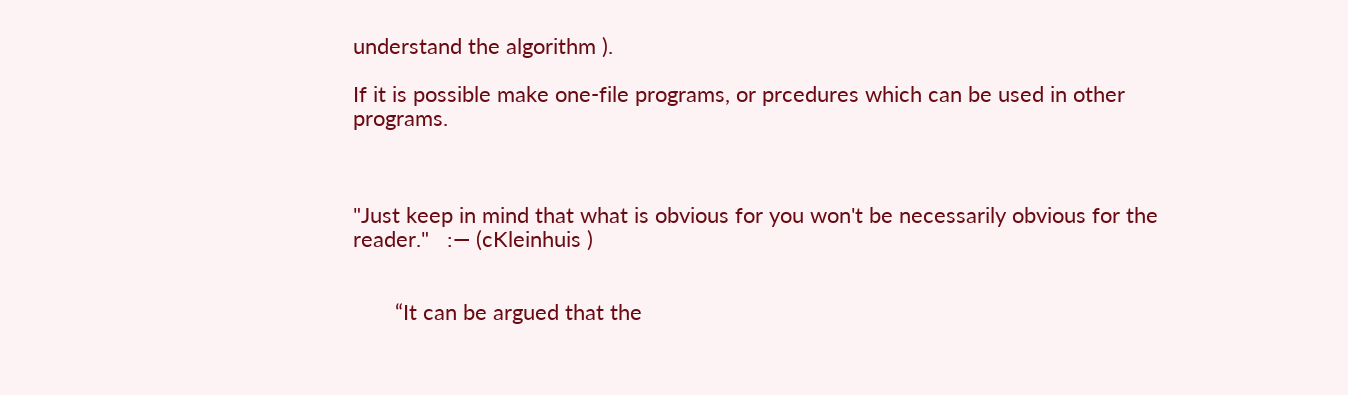understand the algorithm ).

If it is possible make one-file programs, or prcedures which can be used in other programs.



"Just keep in mind that what is obvious for you won't be necessarily obvious for the reader."   :— (cKleinhuis )


       “It can be argued that the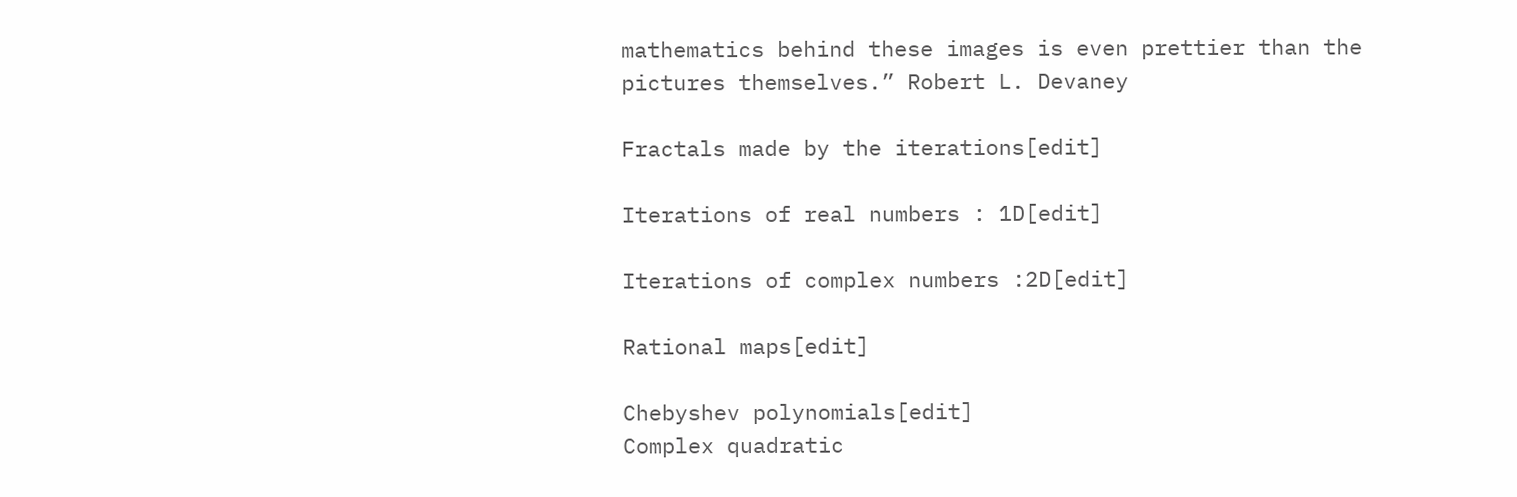mathematics behind these images is even prettier than the pictures themselves.” Robert L. Devaney

Fractals made by the iterations[edit]

Iterations of real numbers : 1D[edit]

Iterations of complex numbers :2D[edit]

Rational maps[edit]

Chebyshev polynomials[edit]
Complex quadratic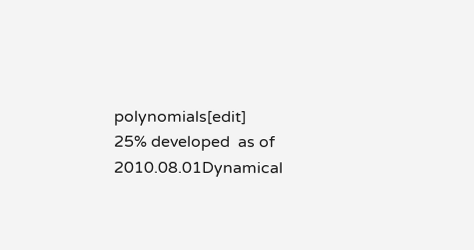polynomials[edit]
25% developed  as of  2010.08.01Dynamical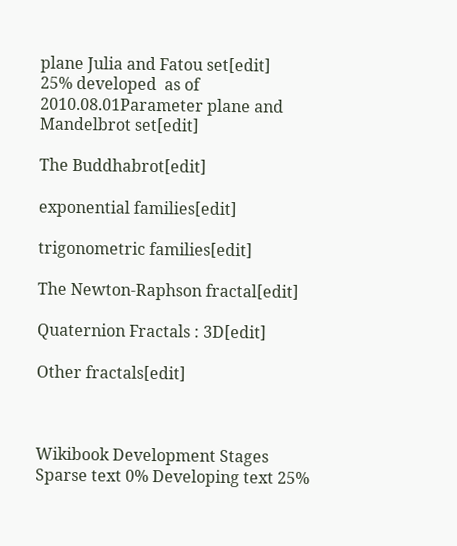plane Julia and Fatou set[edit]
25% developed  as of  2010.08.01Parameter plane and Mandelbrot set[edit]

The Buddhabrot[edit]

exponential families[edit]

trigonometric families[edit]

The Newton-Raphson fractal[edit]

Quaternion Fractals : 3D[edit]

Other fractals[edit]



Wikibook Development Stages
Sparse text 0% Developing text 25%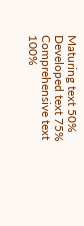Maturing text 50% Developed text 75% Comprehensive text 100%